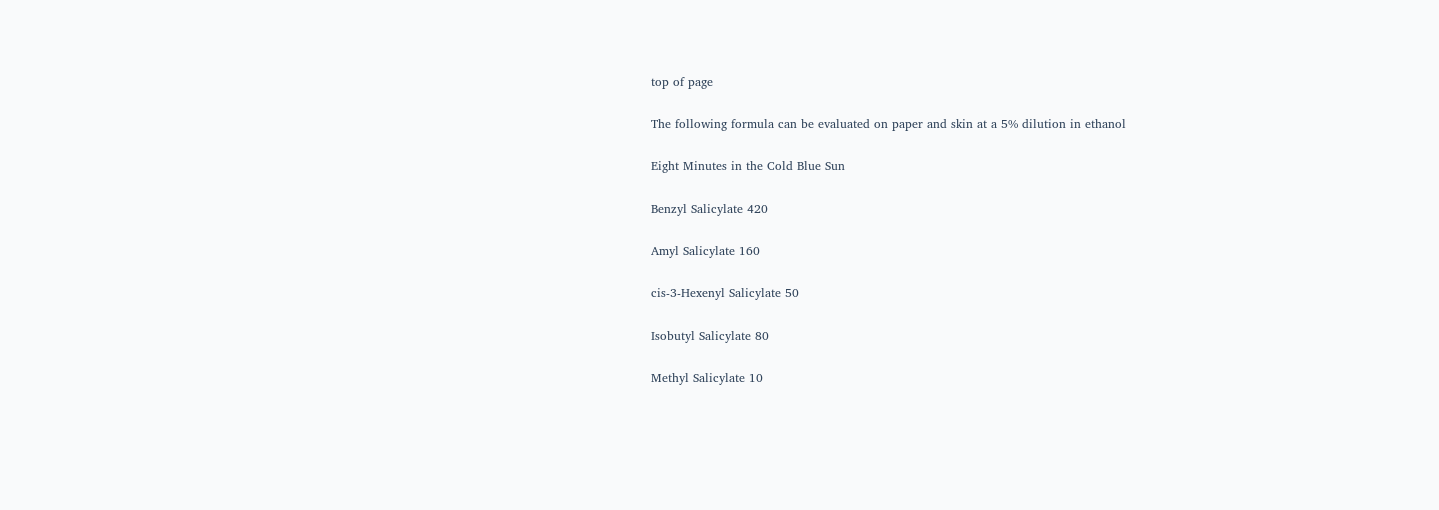top of page

The following formula can be evaluated on paper and skin at a 5% dilution in ethanol

Eight Minutes in the Cold Blue Sun

Benzyl Salicylate 420

Amyl Salicylate 160

cis-3-Hexenyl Salicylate 50

Isobutyl Salicylate 80

Methyl Salicylate 10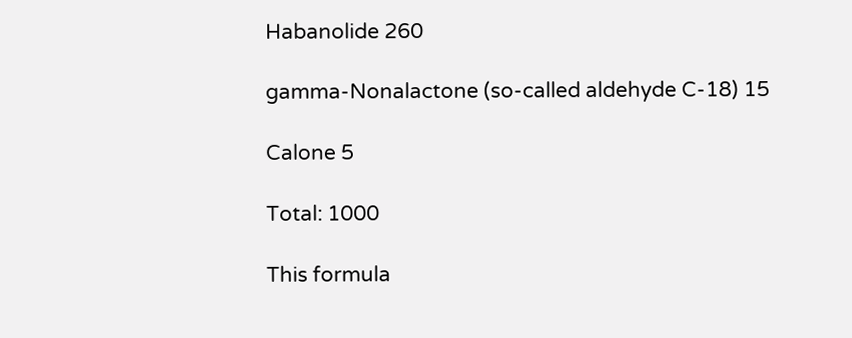Habanolide 260

gamma-Nonalactone (so-called aldehyde C-18) 15

Calone 5

Total: 1000

This formula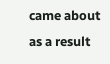came about as a result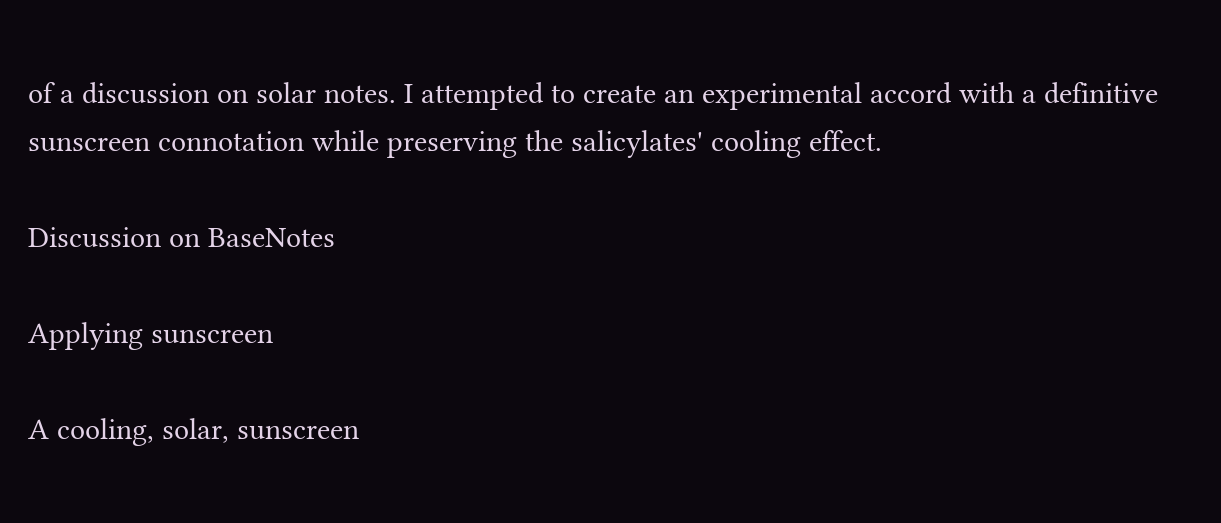of a discussion on solar notes. I attempted to create an experimental accord with a definitive sunscreen connotation while preserving the salicylates' cooling effect.

Discussion on BaseNotes

Applying sunscreen

A cooling, solar, sunscreen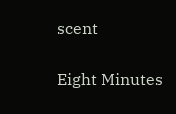scent

Eight Minutes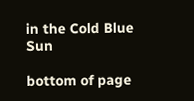in the Cold Blue Sun

bottom of page